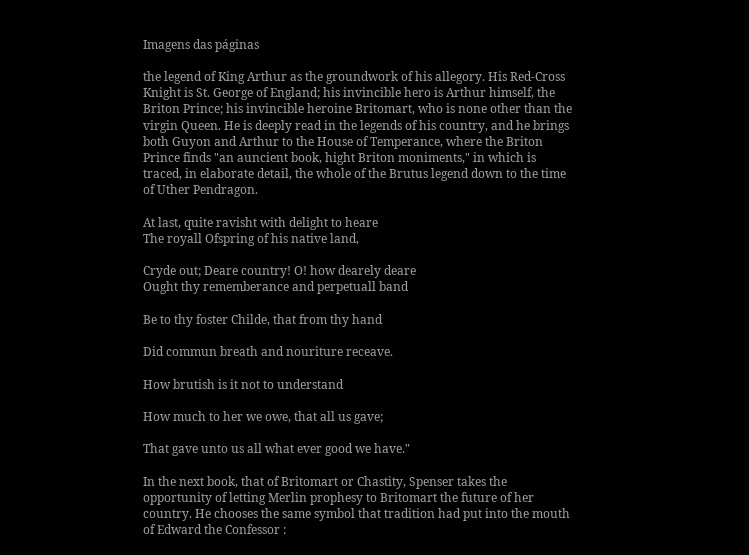Imagens das páginas

the legend of King Arthur as the groundwork of his allegory. His Red-Cross Knight is St. George of England; his invincible hero is Arthur himself, the Briton Prince; his invincible heroine Britomart, who is none other than the virgin Queen. He is deeply read in the legends of his country, and he brings both Guyon and Arthur to the House of Temperance, where the Briton Prince finds "an auncient book, hight Briton moniments," in which is traced, in elaborate detail, the whole of the Brutus legend down to the time of Uther Pendragon.

At last, quite ravisht with delight to heare
The royall Ofspring of his native land,

Cryde out; Deare country! O! how dearely deare
Ought thy rememberance and perpetuall band

Be to thy foster Childe, that from thy hand

Did commun breath and nouriture receave.

How brutish is it not to understand

How much to her we owe, that all us gave;

That gave unto us all what ever good we have."

In the next book, that of Britomart or Chastity, Spenser takes the opportunity of letting Merlin prophesy to Britomart the future of her country. He chooses the same symbol that tradition had put into the mouth of Edward the Confessor :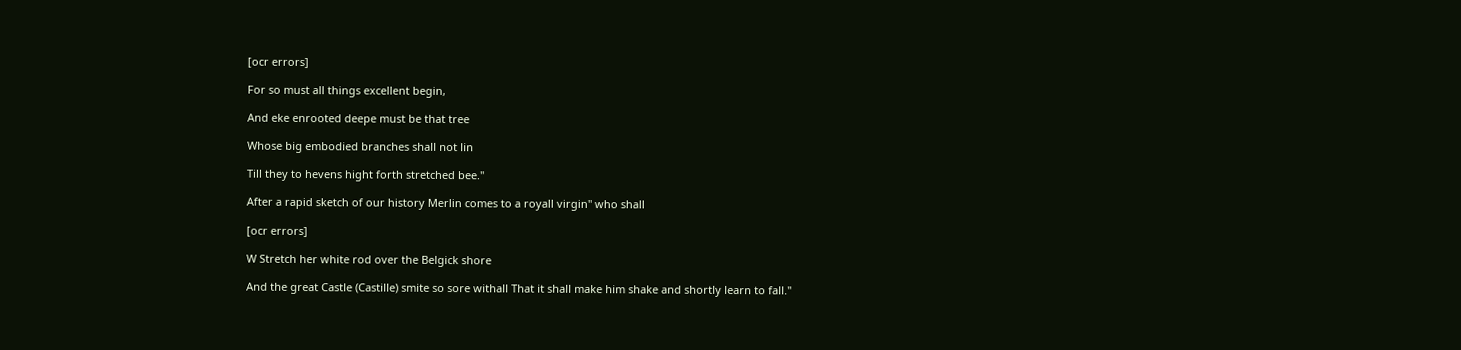[ocr errors]

For so must all things excellent begin,

And eke enrooted deepe must be that tree

Whose big embodied branches shall not lin

Till they to hevens hight forth stretched bee."

After a rapid sketch of our history Merlin comes to a royall virgin" who shall

[ocr errors]

W Stretch her white rod over the Belgick shore

And the great Castle (Castille) smite so sore withall That it shall make him shake and shortly learn to fall."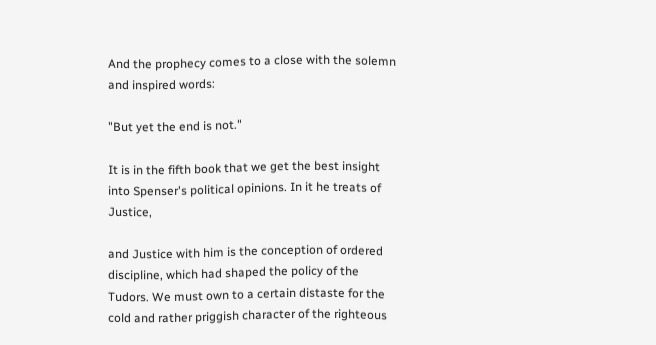And the prophecy comes to a close with the solemn and inspired words:

"But yet the end is not."

It is in the fifth book that we get the best insight into Spenser's political opinions. In it he treats of Justice,

and Justice with him is the conception of ordered discipline, which had shaped the policy of the Tudors. We must own to a certain distaste for the cold and rather priggish character of the righteous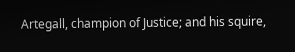Artegall, champion of Justice; and his squire,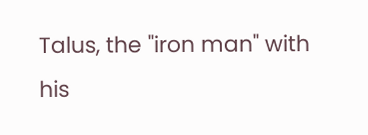Talus, the "iron man" with his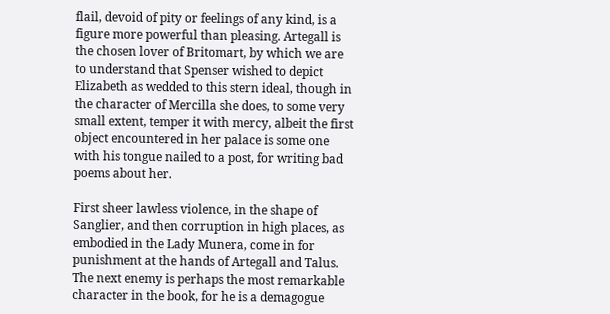flail, devoid of pity or feelings of any kind, is a figure more powerful than pleasing. Artegall is the chosen lover of Britomart, by which we are to understand that Spenser wished to depict Elizabeth as wedded to this stern ideal, though in the character of Mercilla she does, to some very small extent, temper it with mercy, albeit the first object encountered in her palace is some one with his tongue nailed to a post, for writing bad poems about her.

First sheer lawless violence, in the shape of Sanglier, and then corruption in high places, as embodied in the Lady Munera, come in for punishment at the hands of Artegall and Talus. The next enemy is perhaps the most remarkable character in the book, for he is a demagogue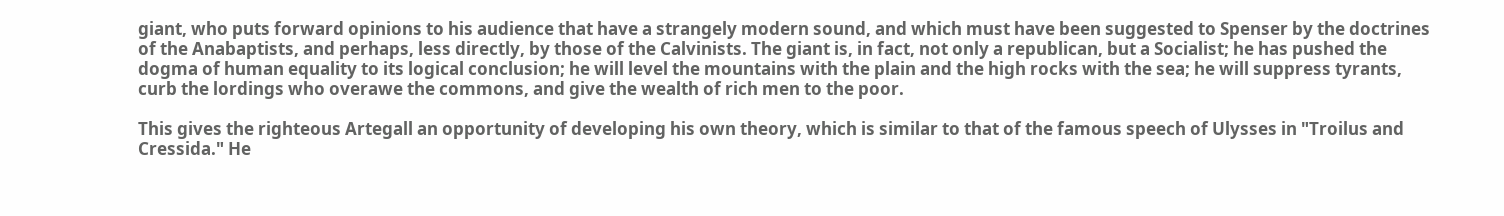giant, who puts forward opinions to his audience that have a strangely modern sound, and which must have been suggested to Spenser by the doctrines of the Anabaptists, and perhaps, less directly, by those of the Calvinists. The giant is, in fact, not only a republican, but a Socialist; he has pushed the dogma of human equality to its logical conclusion; he will level the mountains with the plain and the high rocks with the sea; he will suppress tyrants, curb the lordings who overawe the commons, and give the wealth of rich men to the poor.

This gives the righteous Artegall an opportunity of developing his own theory, which is similar to that of the famous speech of Ulysses in "Troilus and Cressida." He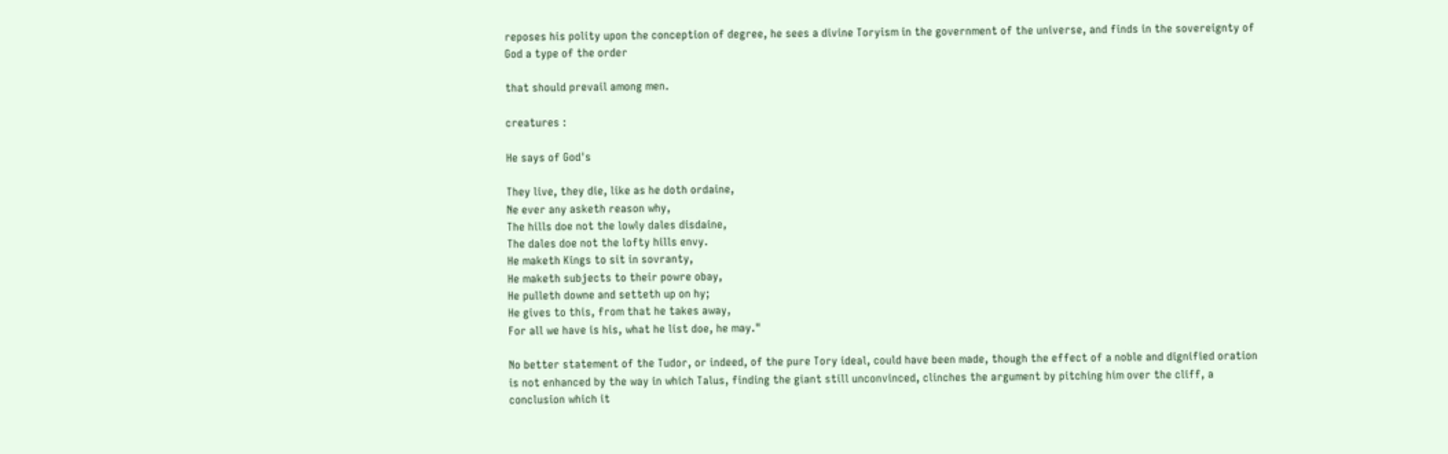reposes his polity upon the conception of degree, he sees a divine Toryism in the government of the universe, and finds in the sovereignty of God a type of the order

that should prevail among men.

creatures :

He says of God's

They live, they die, like as he doth ordaine,
Ne ever any asketh reason why,
The hills doe not the lowly dales disdaine,
The dales doe not the lofty hills envy.
He maketh Kings to sit in sovranty,
He maketh subjects to their powre obay,
He pulleth downe and setteth up on hy;
He gives to this, from that he takes away,
For all we have is his, what he list doe, he may."

No better statement of the Tudor, or indeed, of the pure Tory ideal, could have been made, though the effect of a noble and dignified oration is not enhanced by the way in which Talus, finding the giant still unconvinced, clinches the argument by pitching him over the cliff, a conclusion which it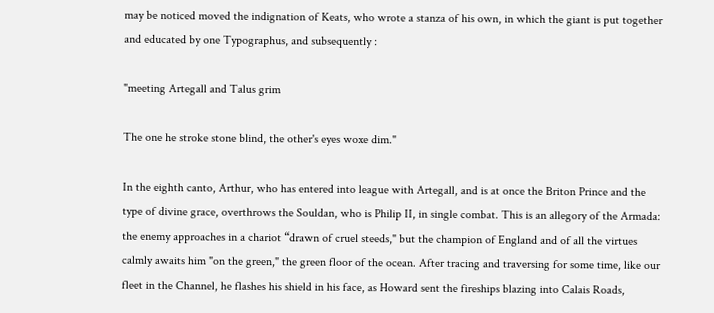may be noticed moved the indignation of Keats, who wrote a stanza of his own, in which the giant is put together and educated by one Typographus, and subsequently :

"meeting Artegall and Talus grim

The one he stroke stone blind, the other's eyes woxe dim."

In the eighth canto, Arthur, who has entered into league with Artegall, and is at once the Briton Prince and the type of divine grace, overthrows the Souldan, who is Philip II, in single combat. This is an allegory of the Armada: the enemy approaches in a chariot “drawn of cruel steeds," but the champion of England and of all the virtues calmly awaits him "on the green," the green floor of the ocean. After tracing and traversing for some time, like our fleet in the Channel, he flashes his shield in his face, as Howard sent the fireships blazing into Calais Roads,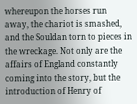whereupon the horses run away, the chariot is smashed, and the Souldan torn to pieces in the wreckage. Not only are the affairs of England constantly coming into the story, but the introduction of Henry of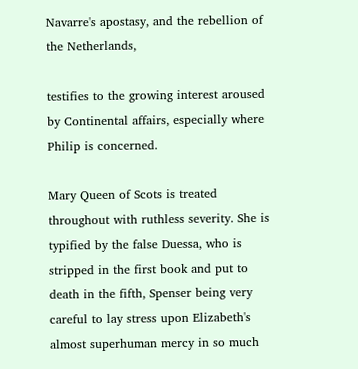Navarre's apostasy, and the rebellion of the Netherlands,

testifies to the growing interest aroused by Continental affairs, especially where Philip is concerned.

Mary Queen of Scots is treated throughout with ruthless severity. She is typified by the false Duessa, who is stripped in the first book and put to death in the fifth, Spenser being very careful to lay stress upon Elizabeth's almost superhuman mercy in so much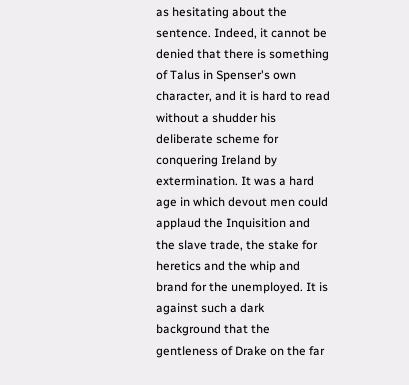as hesitating about the sentence. Indeed, it cannot be denied that there is something of Talus in Spenser's own character, and it is hard to read without a shudder his deliberate scheme for conquering Ireland by extermination. It was a hard age in which devout men could applaud the Inquisition and the slave trade, the stake for heretics and the whip and brand for the unemployed. It is against such a dark background that the gentleness of Drake on the far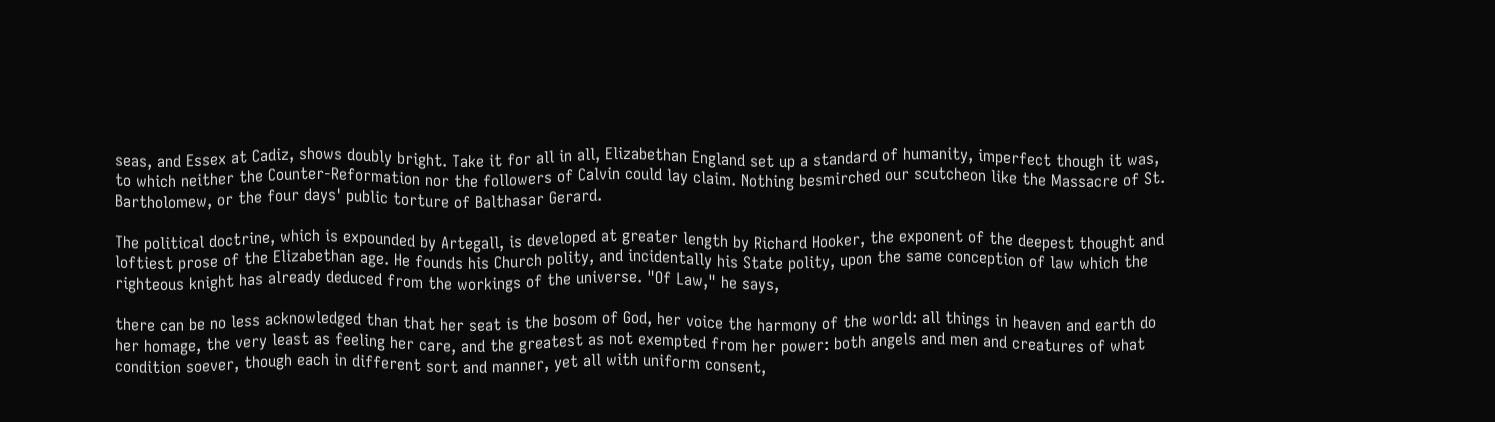seas, and Essex at Cadiz, shows doubly bright. Take it for all in all, Elizabethan England set up a standard of humanity, imperfect though it was, to which neither the Counter-Reformation nor the followers of Calvin could lay claim. Nothing besmirched our scutcheon like the Massacre of St. Bartholomew, or the four days' public torture of Balthasar Gerard.

The political doctrine, which is expounded by Artegall, is developed at greater length by Richard Hooker, the exponent of the deepest thought and loftiest prose of the Elizabethan age. He founds his Church polity, and incidentally his State polity, upon the same conception of law which the righteous knight has already deduced from the workings of the universe. "Of Law," he says,

there can be no less acknowledged than that her seat is the bosom of God, her voice the harmony of the world: all things in heaven and earth do her homage, the very least as feeling her care, and the greatest as not exempted from her power: both angels and men and creatures of what condition soever, though each in different sort and manner, yet all with uniform consent,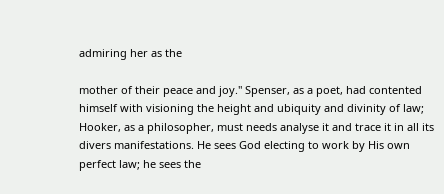admiring her as the

mother of their peace and joy." Spenser, as a poet, had contented himself with visioning the height and ubiquity and divinity of law; Hooker, as a philosopher, must needs analyse it and trace it in all its divers manifestations. He sees God electing to work by His own perfect law; he sees the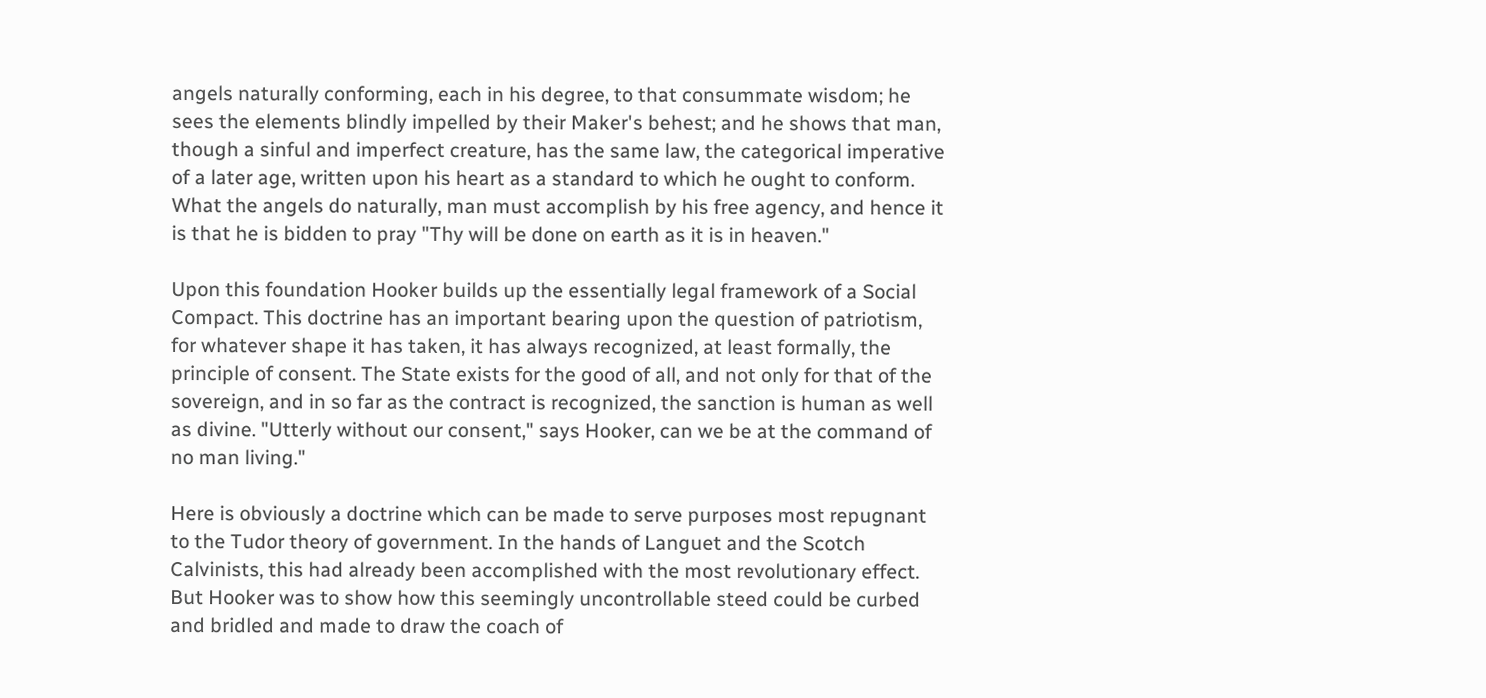angels naturally conforming, each in his degree, to that consummate wisdom; he sees the elements blindly impelled by their Maker's behest; and he shows that man, though a sinful and imperfect creature, has the same law, the categorical imperative of a later age, written upon his heart as a standard to which he ought to conform. What the angels do naturally, man must accomplish by his free agency, and hence it is that he is bidden to pray "Thy will be done on earth as it is in heaven."

Upon this foundation Hooker builds up the essentially legal framework of a Social Compact. This doctrine has an important bearing upon the question of patriotism, for whatever shape it has taken, it has always recognized, at least formally, the principle of consent. The State exists for the good of all, and not only for that of the sovereign, and in so far as the contract is recognized, the sanction is human as well as divine. "Utterly without our consent," says Hooker, can we be at the command of no man living."

Here is obviously a doctrine which can be made to serve purposes most repugnant to the Tudor theory of government. In the hands of Languet and the Scotch Calvinists, this had already been accomplished with the most revolutionary effect. But Hooker was to show how this seemingly uncontrollable steed could be curbed and bridled and made to draw the coach of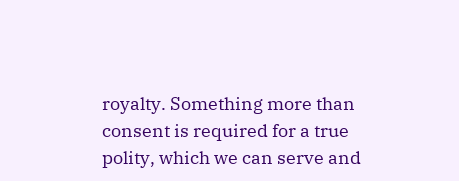royalty. Something more than consent is required for a true polity, which we can serve and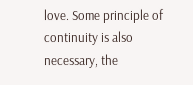love. Some principle of continuity is also necessary, the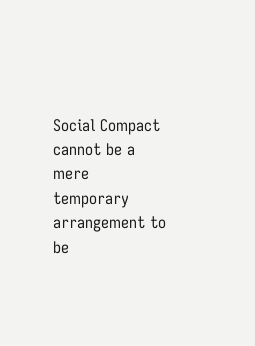Social Compact cannot be a mere temporary arrangement to be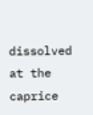dissolved at the caprice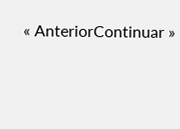« AnteriorContinuar »